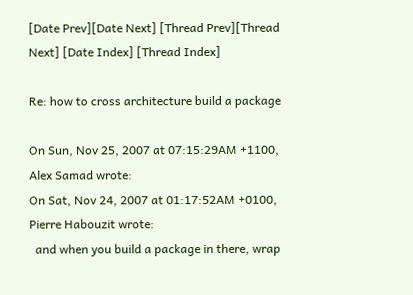[Date Prev][Date Next] [Thread Prev][Thread Next] [Date Index] [Thread Index]

Re: how to cross architecture build a package

On Sun, Nov 25, 2007 at 07:15:29AM +1100, Alex Samad wrote:
On Sat, Nov 24, 2007 at 01:17:52AM +0100, Pierre Habouzit wrote:
  and when you build a package in there, wrap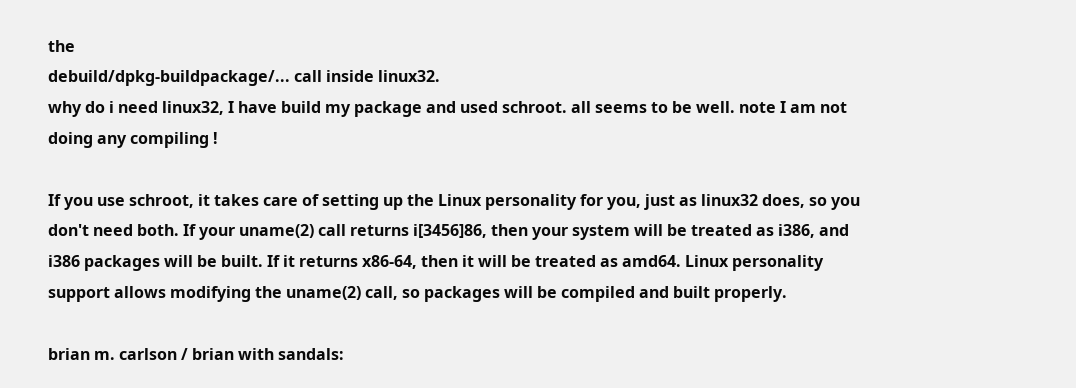the
debuild/dpkg-buildpackage/... call inside linux32.
why do i need linux32, I have build my package and used schroot. all seems to be well. note I am not doing any compiling !

If you use schroot, it takes care of setting up the Linux personality for you, just as linux32 does, so you don't need both. If your uname(2) call returns i[3456]86, then your system will be treated as i386, and i386 packages will be built. If it returns x86-64, then it will be treated as amd64. Linux personality support allows modifying the uname(2) call, so packages will be compiled and built properly.

brian m. carlson / brian with sandals: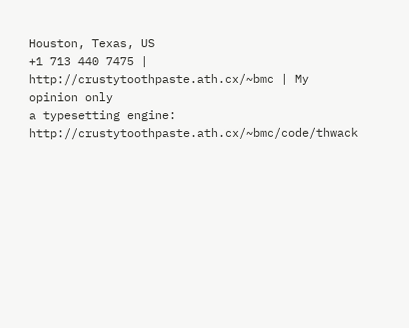Houston, Texas, US
+1 713 440 7475 | http://crustytoothpaste.ath.cx/~bmc | My opinion only
a typesetting engine: http://crustytoothpaste.ath.cx/~bmc/code/thwack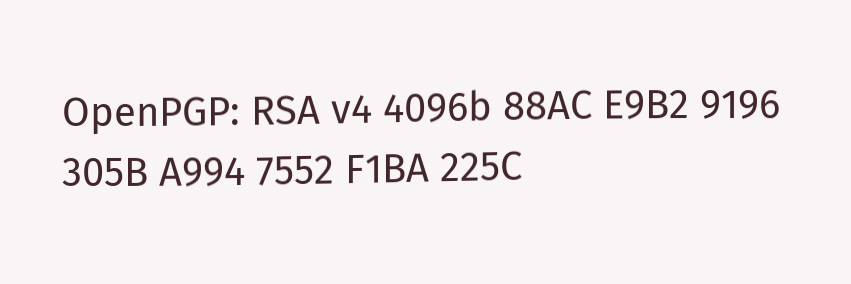OpenPGP: RSA v4 4096b 88AC E9B2 9196 305B A994 7552 F1BA 225C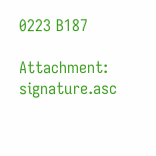0223 B187

Attachment: signature.asc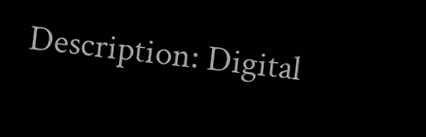Description: Digital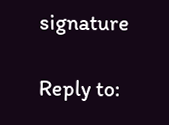signature

Reply to: